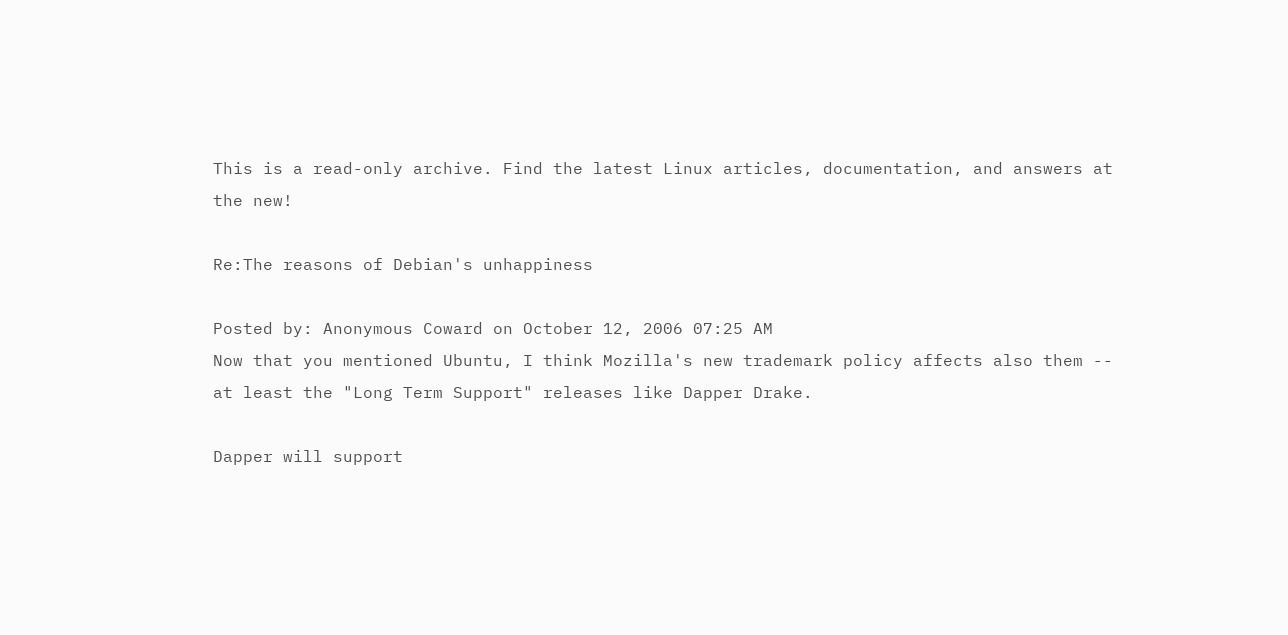This is a read-only archive. Find the latest Linux articles, documentation, and answers at the new!

Re:The reasons of Debian's unhappiness

Posted by: Anonymous Coward on October 12, 2006 07:25 AM
Now that you mentioned Ubuntu, I think Mozilla's new trademark policy affects also them -- at least the "Long Term Support" releases like Dapper Drake.

Dapper will support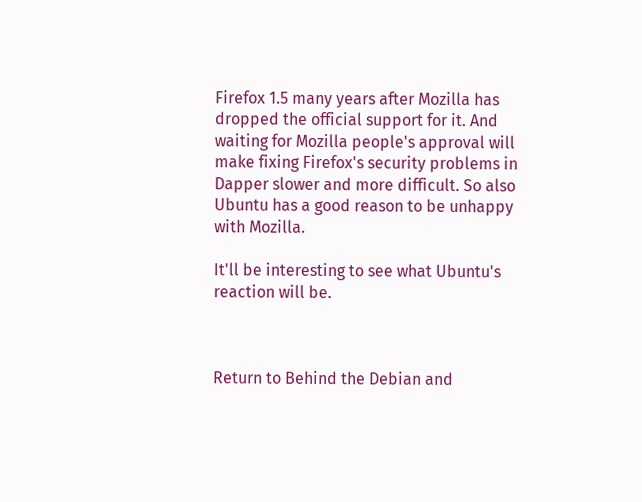Firefox 1.5 many years after Mozilla has dropped the official support for it. And waiting for Mozilla people's approval will make fixing Firefox's security problems in Dapper slower and more difficult. So also Ubuntu has a good reason to be unhappy with Mozilla.

It'll be interesting to see what Ubuntu's reaction will be.



Return to Behind the Debian and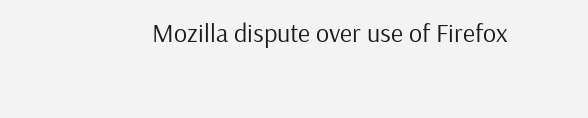Mozilla dispute over use of Firefox